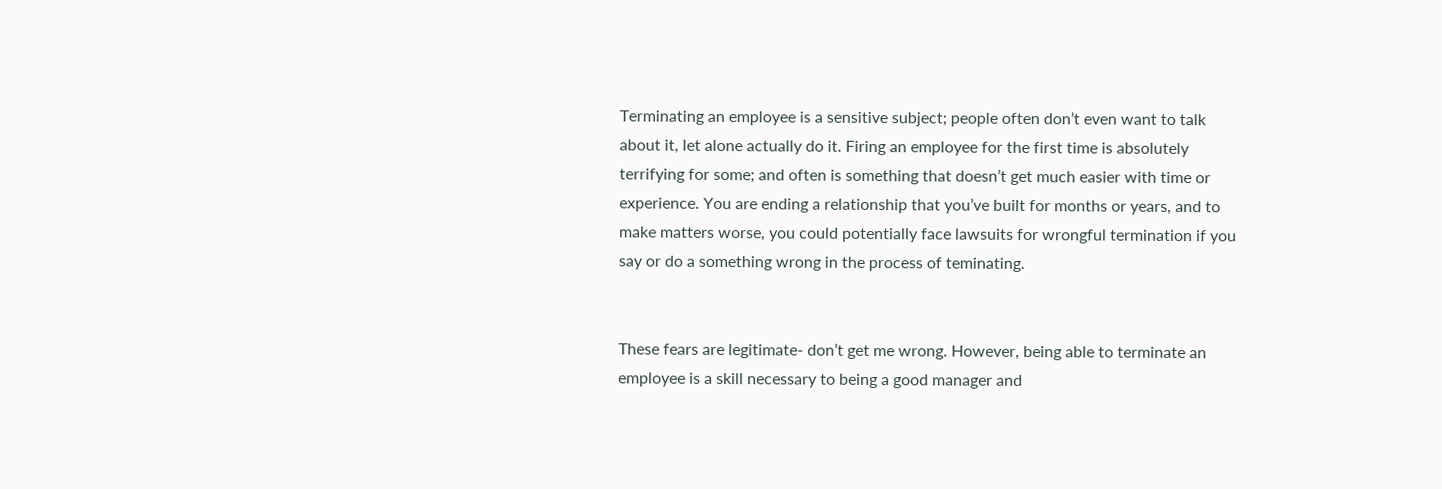Terminating an employee is a sensitive subject; people often don’t even want to talk about it, let alone actually do it. Firing an employee for the first time is absolutely terrifying for some; and often is something that doesn’t get much easier with time or experience. You are ending a relationship that you’ve built for months or years, and to make matters worse, you could potentially face lawsuits for wrongful termination if you say or do a something wrong in the process of teminating.


These fears are legitimate- don’t get me wrong. However, being able to terminate an employee is a skill necessary to being a good manager and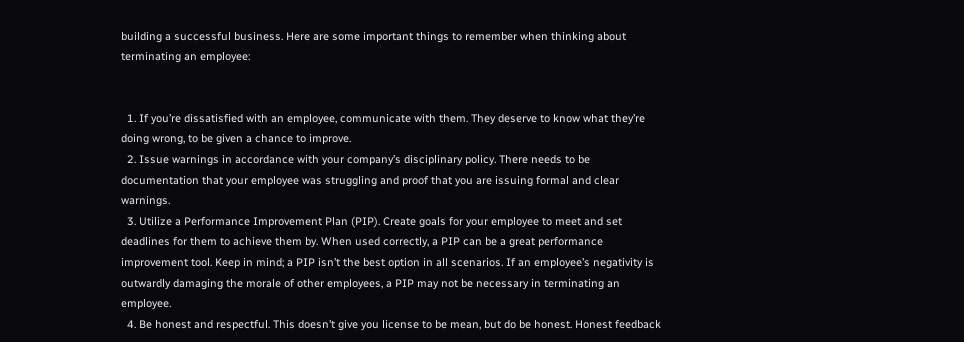building a successful business. Here are some important things to remember when thinking about terminating an employee:


  1. If you’re dissatisfied with an employee, communicate with them. They deserve to know what they’re doing wrong, to be given a chance to improve.
  2. Issue warnings in accordance with your company’s disciplinary policy. There needs to be documentation that your employee was struggling and proof that you are issuing formal and clear warnings.
  3. Utilize a Performance Improvement Plan (PIP). Create goals for your employee to meet and set deadlines for them to achieve them by. When used correctly, a PIP can be a great performance improvement tool. Keep in mind; a PIP isn’t the best option in all scenarios. If an employee’s negativity is outwardly damaging the morale of other employees, a PIP may not be necessary in terminating an employee.
  4. Be honest and respectful. This doesn’t give you license to be mean, but do be honest. Honest feedback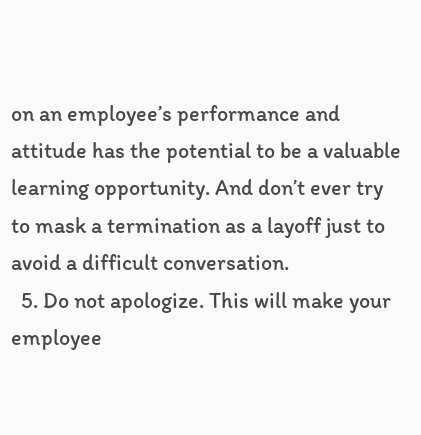on an employee’s performance and attitude has the potential to be a valuable learning opportunity. And don’t ever try to mask a termination as a layoff just to avoid a difficult conversation.
  5. Do not apologize. This will make your employee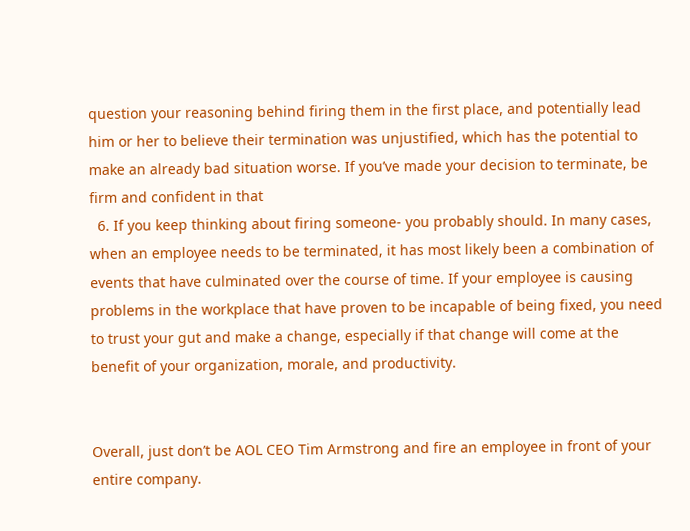question your reasoning behind firing them in the first place, and potentially lead him or her to believe their termination was unjustified, which has the potential to make an already bad situation worse. If you’ve made your decision to terminate, be firm and confident in that
  6. If you keep thinking about firing someone- you probably should. In many cases, when an employee needs to be terminated, it has most likely been a combination of events that have culminated over the course of time. If your employee is causing problems in the workplace that have proven to be incapable of being fixed, you need to trust your gut and make a change, especially if that change will come at the benefit of your organization, morale, and productivity.


Overall, just don’t be AOL CEO Tim Armstrong and fire an employee in front of your entire company.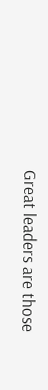Great leaders are those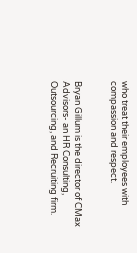who treat their employees with compassion and respect.


Bryan Gillum is the director of CMax Advisors- an HR Consulting, Outsourcing, and Recruiting firm.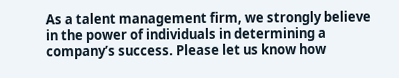As a talent management firm, we strongly believe in the power of individuals in determining a company’s success. Please let us know how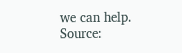we can help.
Source: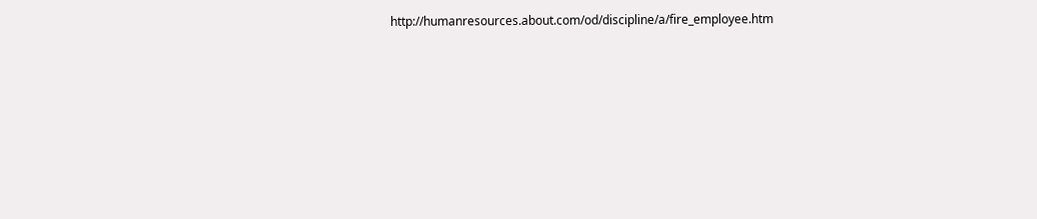http://humanresources.about.com/od/discipline/a/fire_employee.htm